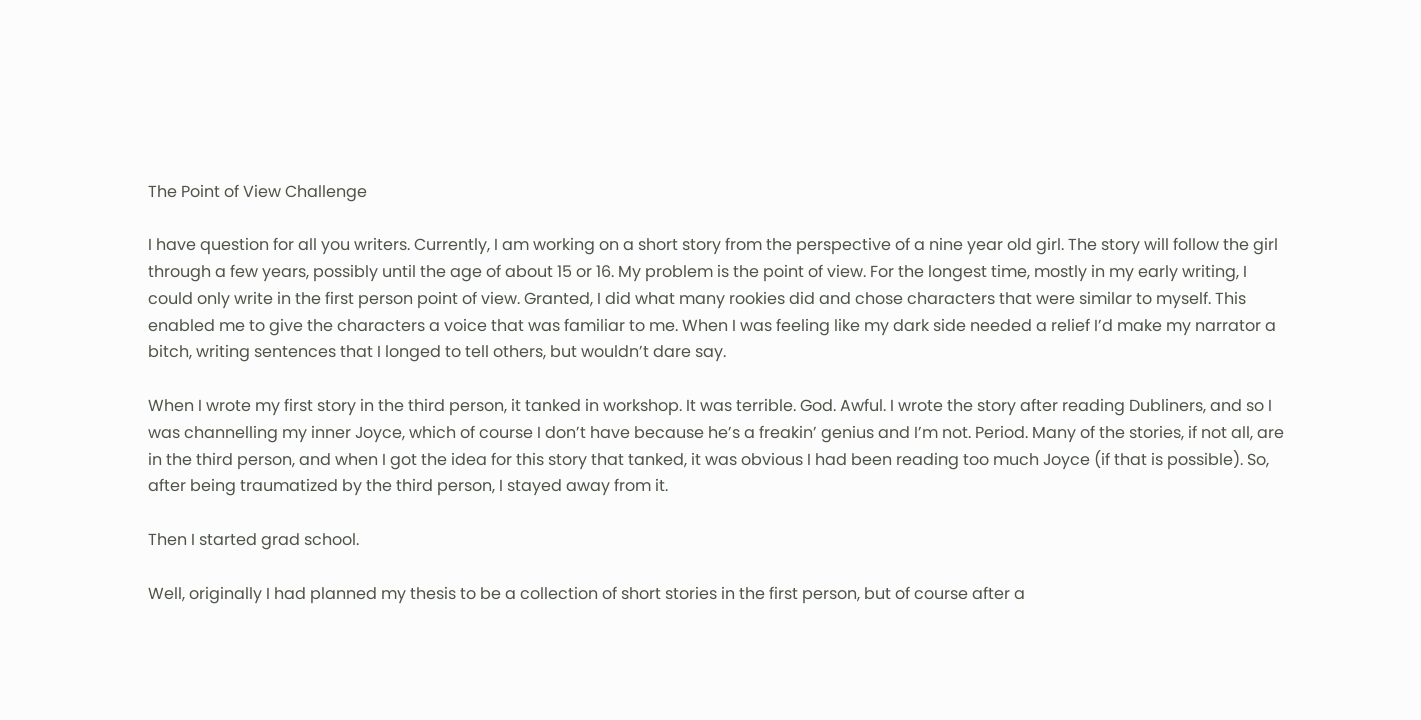The Point of View Challenge

I have question for all you writers. Currently, I am working on a short story from the perspective of a nine year old girl. The story will follow the girl through a few years, possibly until the age of about 15 or 16. My problem is the point of view. For the longest time, mostly in my early writing, I could only write in the first person point of view. Granted, I did what many rookies did and chose characters that were similar to myself. This enabled me to give the characters a voice that was familiar to me. When I was feeling like my dark side needed a relief I’d make my narrator a bitch, writing sentences that I longed to tell others, but wouldn’t dare say.

When I wrote my first story in the third person, it tanked in workshop. It was terrible. God. Awful. I wrote the story after reading Dubliners, and so I was channelling my inner Joyce, which of course I don’t have because he’s a freakin’ genius and I’m not. Period. Many of the stories, if not all, are in the third person, and when I got the idea for this story that tanked, it was obvious I had been reading too much Joyce (if that is possible). So, after being traumatized by the third person, I stayed away from it.

Then I started grad school.

Well, originally I had planned my thesis to be a collection of short stories in the first person, but of course after a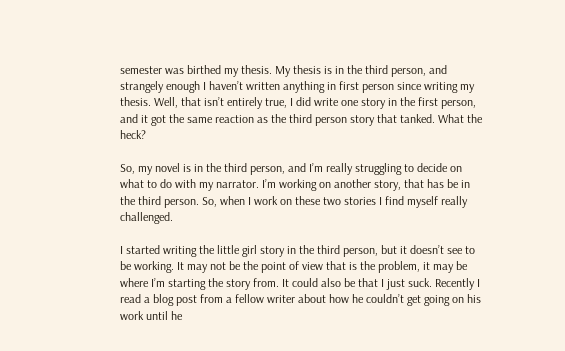semester was birthed my thesis. My thesis is in the third person, and strangely enough I haven’t written anything in first person since writing my thesis. Well, that isn’t entirely true, I did write one story in the first person, and it got the same reaction as the third person story that tanked. What the heck?

So, my novel is in the third person, and I’m really struggling to decide on what to do with my narrator. I’m working on another story, that has be in the third person. So, when I work on these two stories I find myself really challenged.

I started writing the little girl story in the third person, but it doesn’t see to be working. It may not be the point of view that is the problem, it may be where I’m starting the story from. It could also be that I just suck. Recently I read a blog post from a fellow writer about how he couldn’t get going on his work until he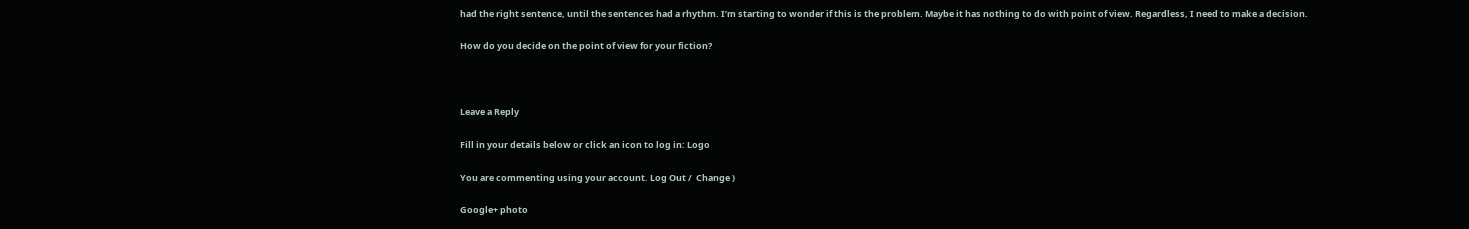had the right sentence, until the sentences had a rhythm. I’m starting to wonder if this is the problem. Maybe it has nothing to do with point of view. Regardless, I need to make a decision.

How do you decide on the point of view for your fiction?



Leave a Reply

Fill in your details below or click an icon to log in: Logo

You are commenting using your account. Log Out /  Change )

Google+ photo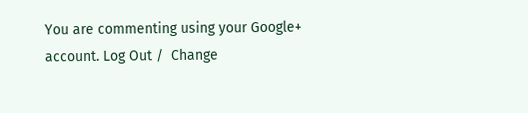You are commenting using your Google+ account. Log Out /  Change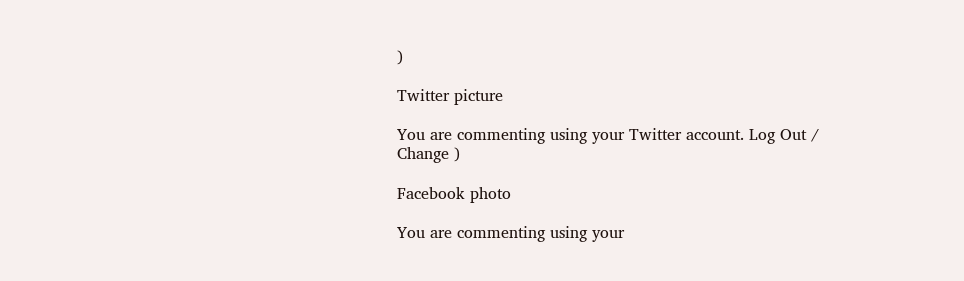)

Twitter picture

You are commenting using your Twitter account. Log Out /  Change )

Facebook photo

You are commenting using your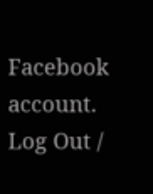Facebook account. Log Out /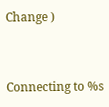Change )


Connecting to %s